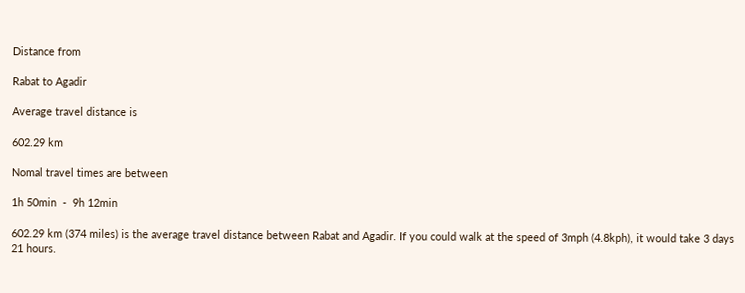Distance from

Rabat to Agadir

Average travel distance is

602.29 km

Nomal travel times are between

1h 50min  -  9h 12min

602.29 km (374 miles) is the average travel distance between Rabat and Agadir. If you could walk at the speed of 3mph (4.8kph), it would take 3 days 21 hours.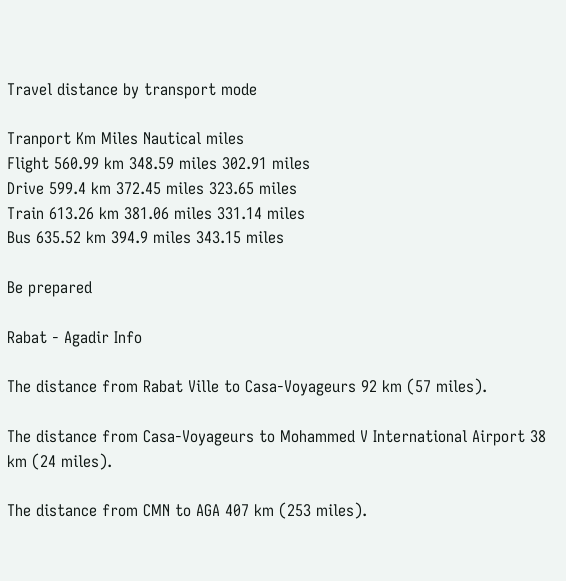Travel distance by transport mode

Tranport Km Miles Nautical miles
Flight 560.99 km 348.59 miles 302.91 miles
Drive 599.4 km 372.45 miles 323.65 miles
Train 613.26 km 381.06 miles 331.14 miles
Bus 635.52 km 394.9 miles 343.15 miles

Be prepared

Rabat - Agadir Info

The distance from Rabat Ville to Casa-Voyageurs 92 km (57 miles).

The distance from Casa-Voyageurs to Mohammed V International Airport 38 km (24 miles).

The distance from CMN to AGA 407 km (253 miles).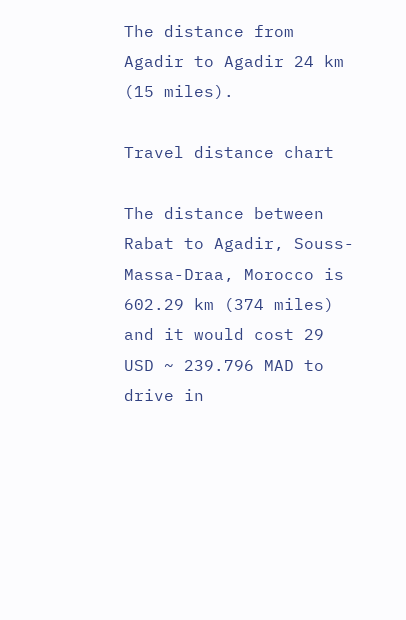The distance from Agadir to Agadir 24 km (15 miles).

Travel distance chart

The distance between Rabat to Agadir, Souss-Massa-Draa, Morocco is 602.29 km (374 miles) and it would cost 29 USD ~ 239.796 MAD to drive in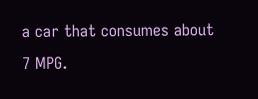a car that consumes about 7 MPG.